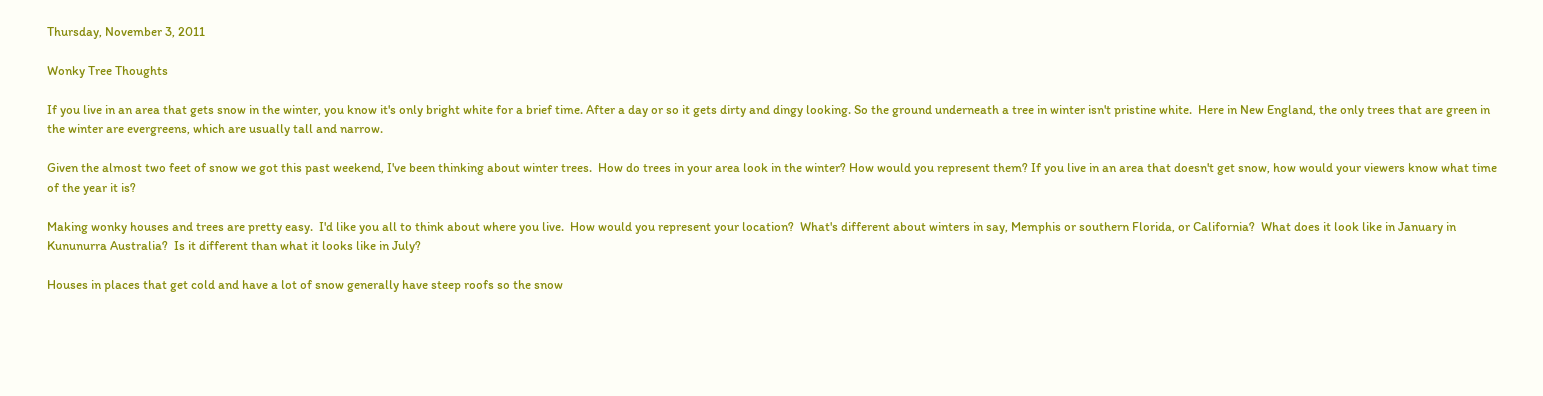Thursday, November 3, 2011

Wonky Tree Thoughts

If you live in an area that gets snow in the winter, you know it's only bright white for a brief time. After a day or so it gets dirty and dingy looking. So the ground underneath a tree in winter isn't pristine white.  Here in New England, the only trees that are green in the winter are evergreens, which are usually tall and narrow.

Given the almost two feet of snow we got this past weekend, I've been thinking about winter trees.  How do trees in your area look in the winter? How would you represent them? If you live in an area that doesn't get snow, how would your viewers know what time of the year it is?

Making wonky houses and trees are pretty easy.  I'd like you all to think about where you live.  How would you represent your location?  What's different about winters in say, Memphis or southern Florida, or California?  What does it look like in January in Kununurra Australia?  Is it different than what it looks like in July?

Houses in places that get cold and have a lot of snow generally have steep roofs so the snow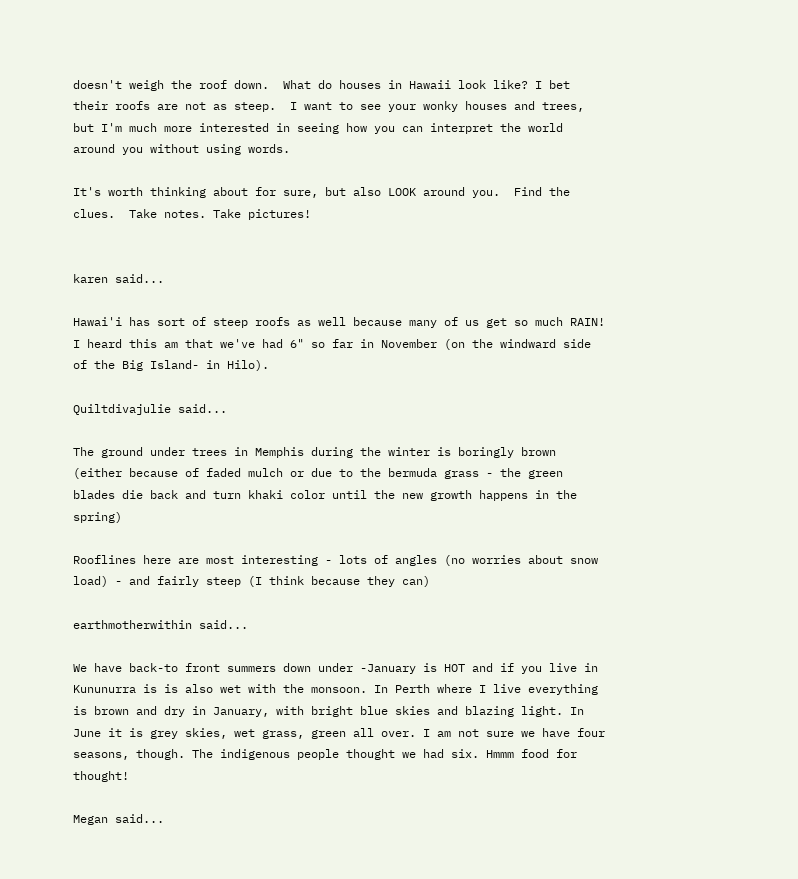doesn't weigh the roof down.  What do houses in Hawaii look like? I bet their roofs are not as steep.  I want to see your wonky houses and trees, but I'm much more interested in seeing how you can interpret the world around you without using words.

It's worth thinking about for sure, but also LOOK around you.  Find the clues.  Take notes. Take pictures!


karen said...

Hawai'i has sort of steep roofs as well because many of us get so much RAIN! I heard this am that we've had 6" so far in November (on the windward side of the Big Island- in Hilo).

Quiltdivajulie said...

The ground under trees in Memphis during the winter is boringly brown (either because of faded mulch or due to the bermuda grass - the green blades die back and turn khaki color until the new growth happens in the spring)

Rooflines here are most interesting - lots of angles (no worries about snow load) - and fairly steep (I think because they can)

earthmotherwithin said...

We have back-to front summers down under -January is HOT and if you live in Kununurra is is also wet with the monsoon. In Perth where I live everything is brown and dry in January, with bright blue skies and blazing light. In June it is grey skies, wet grass, green all over. I am not sure we have four seasons, though. The indigenous people thought we had six. Hmmm food for thought!

Megan said...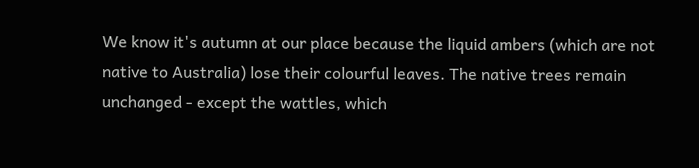We know it's autumn at our place because the liquid ambers (which are not native to Australia) lose their colourful leaves. The native trees remain unchanged - except the wattles, which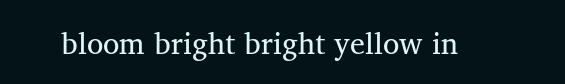bloom bright bright yellow in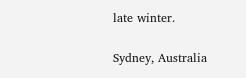late winter.

Sydney, Australia